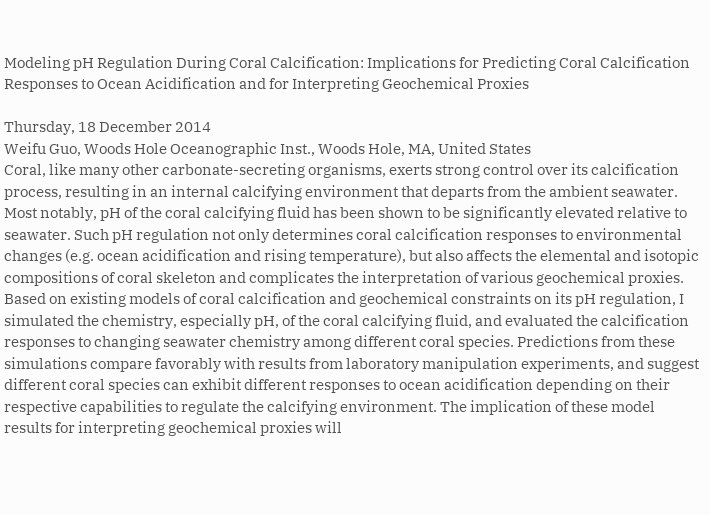Modeling pH Regulation During Coral Calcification: Implications for Predicting Coral Calcification Responses to Ocean Acidification and for Interpreting Geochemical Proxies

Thursday, 18 December 2014
Weifu Guo, Woods Hole Oceanographic Inst., Woods Hole, MA, United States
Coral, like many other carbonate-secreting organisms, exerts strong control over its calcification process, resulting in an internal calcifying environment that departs from the ambient seawater. Most notably, pH of the coral calcifying fluid has been shown to be significantly elevated relative to seawater. Such pH regulation not only determines coral calcification responses to environmental changes (e.g. ocean acidification and rising temperature), but also affects the elemental and isotopic compositions of coral skeleton and complicates the interpretation of various geochemical proxies. Based on existing models of coral calcification and geochemical constraints on its pH regulation, I simulated the chemistry, especially pH, of the coral calcifying fluid, and evaluated the calcification responses to changing seawater chemistry among different coral species. Predictions from these simulations compare favorably with results from laboratory manipulation experiments, and suggest different coral species can exhibit different responses to ocean acidification depending on their respective capabilities to regulate the calcifying environment. The implication of these model results for interpreting geochemical proxies will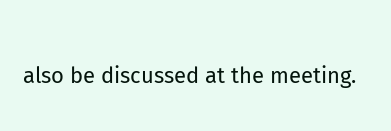also be discussed at the meeting.